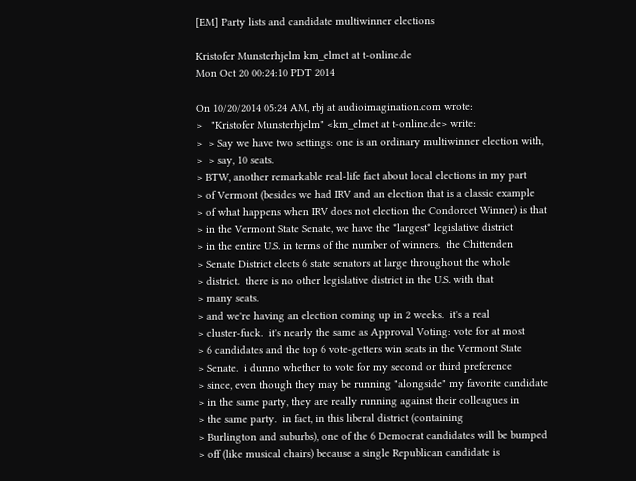[EM] Party lists and candidate multiwinner elections

Kristofer Munsterhjelm km_elmet at t-online.de
Mon Oct 20 00:24:10 PDT 2014

On 10/20/2014 05:24 AM, rbj at audioimagination.com wrote:
>   "Kristofer Munsterhjelm" <km_elmet at t-online.de> write:
>  > Say we have two settings: one is an ordinary multiwinner election with,
>  > say, 10 seats.
> BTW, another remarkable real-life fact about local elections in my part
> of Vermont (besides we had IRV and an election that is a classic example
> of what happens when IRV does not election the Condorcet Winner) is that
> in the Vermont State Senate, we have the *largest* legislative district
> in the entire U.S. in terms of the number of winners.  the Chittenden
> Senate District elects 6 state senators at large throughout the whole
> district.  there is no other legislative district in the U.S. with that
> many seats.
> and we're having an election coming up in 2 weeks.  it's a real
> cluster-fuck.  it's nearly the same as Approval Voting: vote for at most
> 6 candidates and the top 6 vote-getters win seats in the Vermont State
> Senate.  i dunno whether to vote for my second or third preference
> since, even though they may be running "alongside" my favorite candidate
> in the same party, they are really running against their colleagues in
> the same party.  in fact, in this liberal district (containing
> Burlington and suburbs), one of the 6 Democrat candidates will be bumped
> off (like musical chairs) because a single Republican candidate is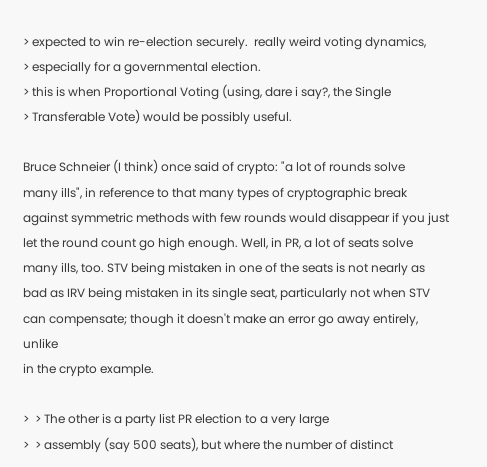> expected to win re-election securely.  really weird voting dynamics,
> especially for a governmental election.
> this is when Proportional Voting (using, dare i say?, the Single
> Transferable Vote) would be possibly useful.

Bruce Schneier (I think) once said of crypto: "a lot of rounds solve
many ills", in reference to that many types of cryptographic break
against symmetric methods with few rounds would disappear if you just
let the round count go high enough. Well, in PR, a lot of seats solve
many ills, too. STV being mistaken in one of the seats is not nearly as
bad as IRV being mistaken in its single seat, particularly not when STV
can compensate; though it doesn't make an error go away entirely, unlike
in the crypto example.

>  > The other is a party list PR election to a very large
>  > assembly (say 500 seats), but where the number of distinct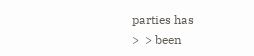parties has
>  > been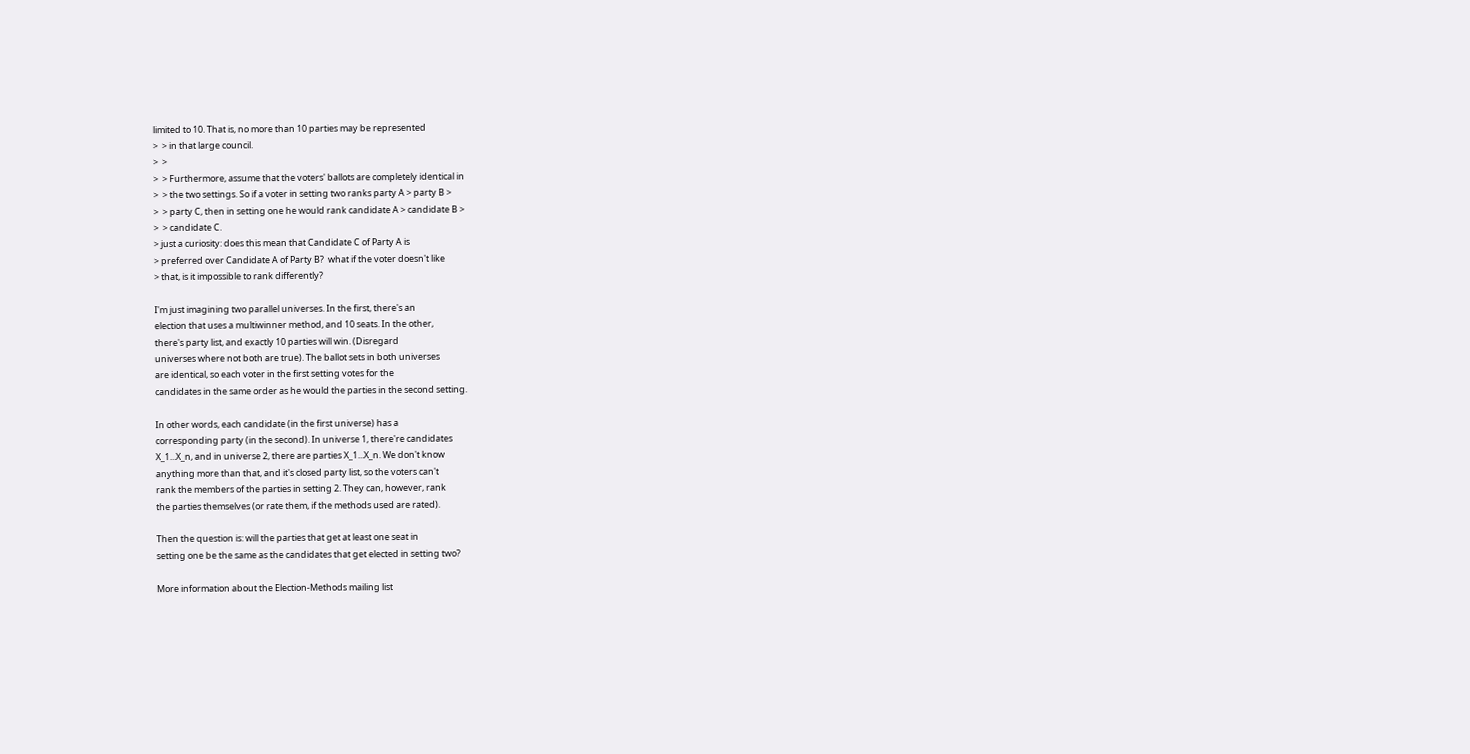limited to 10. That is, no more than 10 parties may be represented
>  > in that large council.
>  >
>  > Furthermore, assume that the voters' ballots are completely identical in
>  > the two settings. So if a voter in setting two ranks party A > party B >
>  > party C, then in setting one he would rank candidate A > candidate B >
>  > candidate C.
> just a curiosity: does this mean that Candidate C of Party A is
> preferred over Candidate A of Party B?  what if the voter doesn't like
> that, is it impossible to rank differently?

I'm just imagining two parallel universes. In the first, there's an
election that uses a multiwinner method, and 10 seats. In the other,
there's party list, and exactly 10 parties will win. (Disregard
universes where not both are true). The ballot sets in both universes
are identical, so each voter in the first setting votes for the
candidates in the same order as he would the parties in the second setting.

In other words, each candidate (in the first universe) has a
corresponding party (in the second). In universe 1, there're candidates
X_1...X_n, and in universe 2, there are parties X_1...X_n. We don't know
anything more than that, and it's closed party list, so the voters can't
rank the members of the parties in setting 2. They can, however, rank
the parties themselves (or rate them, if the methods used are rated).

Then the question is: will the parties that get at least one seat in
setting one be the same as the candidates that get elected in setting two?

More information about the Election-Methods mailing list